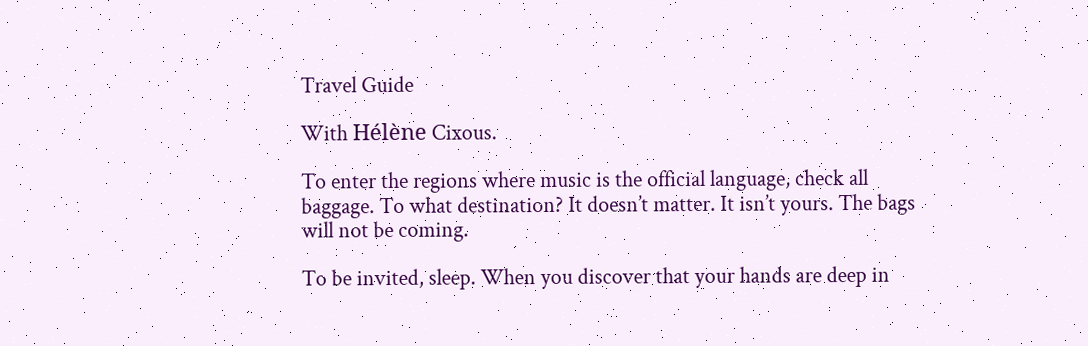Travel Guide

With Hélène Cixous.

To enter the regions where music is the official language, check all baggage. To what destination? It doesn’t matter. It isn’t yours. The bags will not be coming.

To be invited, sleep. When you discover that your hands are deep in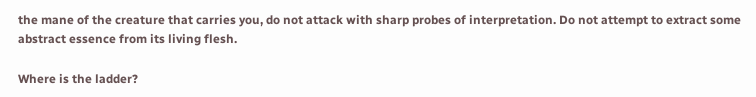the mane of the creature that carries you, do not attack with sharp probes of interpretation. Do not attempt to extract some abstract essence from its living flesh.

Where is the ladder?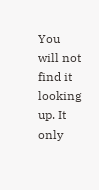You will not find it looking up. It only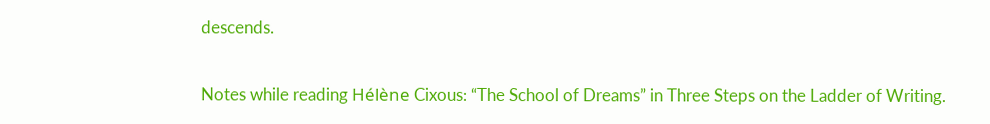descends.


Notes while reading Hélène Cixous: “The School of Dreams” in Three Steps on the Ladder of Writing.